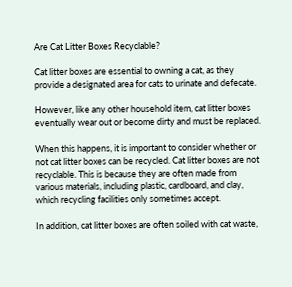Are Cat Litter Boxes Recyclable?

Cat litter boxes are essential to owning a cat, as they provide a designated area for cats to urinate and defecate.

However, like any other household item, cat litter boxes eventually wear out or become dirty and must be replaced.

When this happens, it is important to consider whether or not cat litter boxes can be recycled. Cat litter boxes are not recyclable. This is because they are often made from various materials, including plastic, cardboard, and clay, which recycling facilities only sometimes accept.

In addition, cat litter boxes are often soiled with cat waste,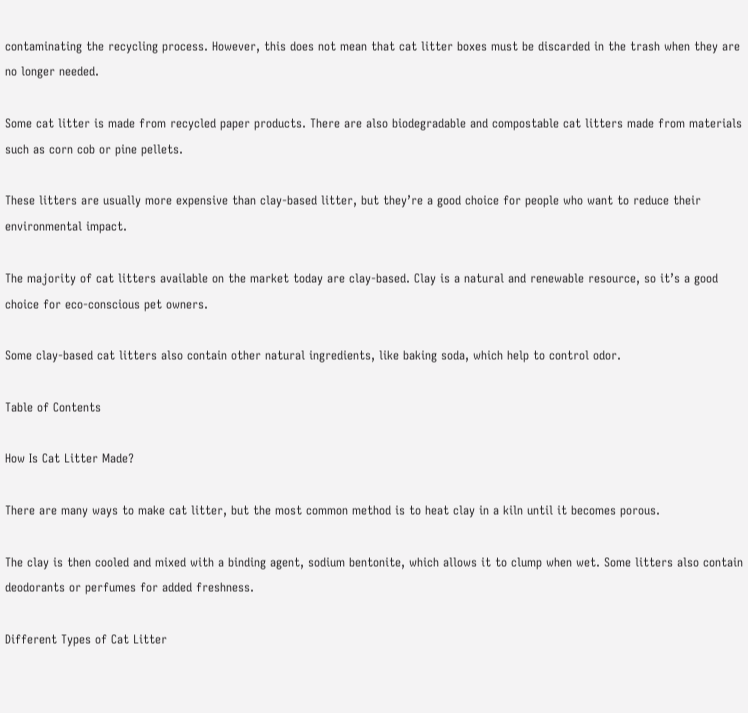contaminating the recycling process. However, this does not mean that cat litter boxes must be discarded in the trash when they are no longer needed.

Some cat litter is made from recycled paper products. There are also biodegradable and compostable cat litters made from materials such as corn cob or pine pellets.

These litters are usually more expensive than clay-based litter, but they’re a good choice for people who want to reduce their environmental impact.

The majority of cat litters available on the market today are clay-based. Clay is a natural and renewable resource, so it’s a good choice for eco-conscious pet owners.

Some clay-based cat litters also contain other natural ingredients, like baking soda, which help to control odor.

Table of Contents

How Is Cat Litter Made?

There are many ways to make cat litter, but the most common method is to heat clay in a kiln until it becomes porous.

The clay is then cooled and mixed with a binding agent, sodium bentonite, which allows it to clump when wet. Some litters also contain deodorants or perfumes for added freshness.

Different Types of Cat Litter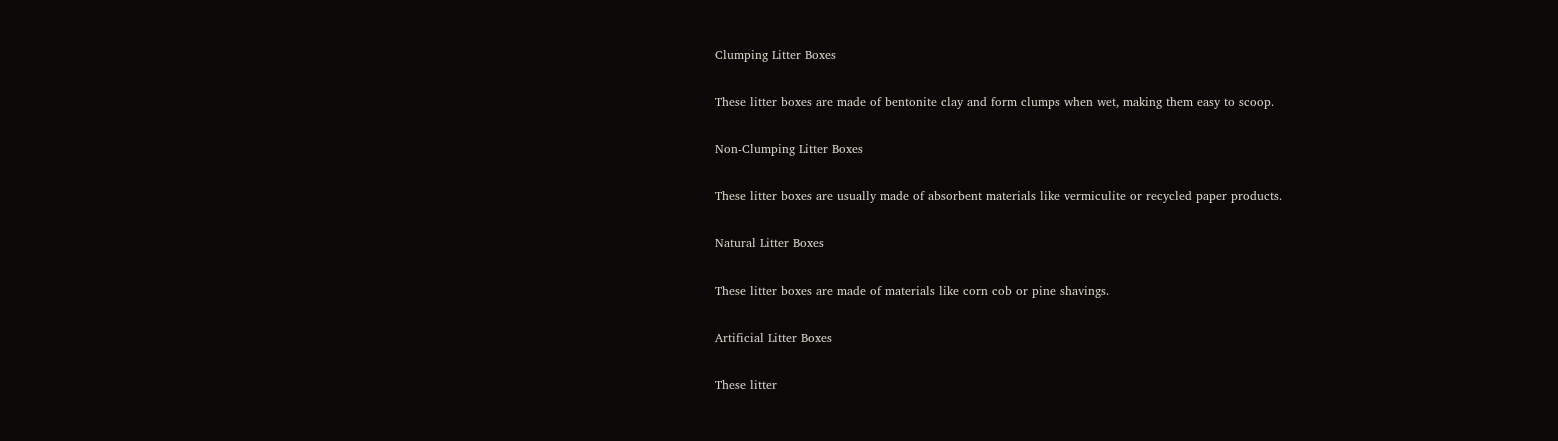Clumping Litter Boxes

These litter boxes are made of bentonite clay and form clumps when wet, making them easy to scoop.

Non-Clumping Litter Boxes

These litter boxes are usually made of absorbent materials like vermiculite or recycled paper products.

Natural Litter Boxes

These litter boxes are made of materials like corn cob or pine shavings.

Artificial Litter Boxes

These litter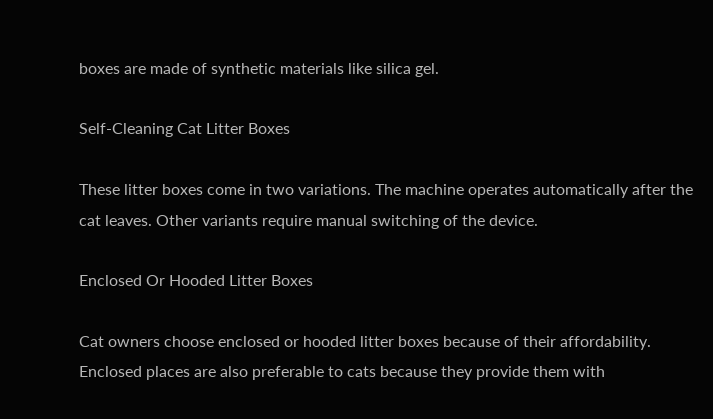boxes are made of synthetic materials like silica gel.

Self-Cleaning Cat Litter Boxes

These litter boxes come in two variations. The machine operates automatically after the cat leaves. Other variants require manual switching of the device.

Enclosed Or Hooded Litter Boxes

Cat owners choose enclosed or hooded litter boxes because of their affordability. Enclosed places are also preferable to cats because they provide them with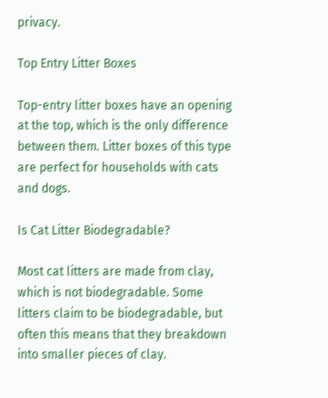privacy.

Top Entry Litter Boxes

Top-entry litter boxes have an opening at the top, which is the only difference between them. Litter boxes of this type are perfect for households with cats and dogs.

Is Cat Litter Biodegradable?

Most cat litters are made from clay, which is not biodegradable. Some litters claim to be biodegradable, but often this means that they breakdown into smaller pieces of clay.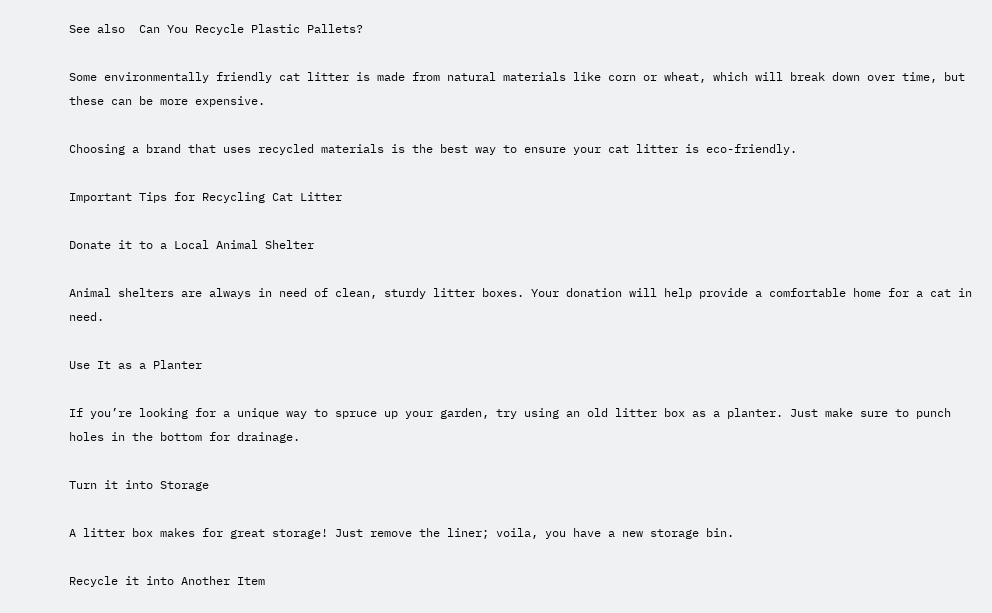See also  Can You Recycle Plastic Pallets?

Some environmentally friendly cat litter is made from natural materials like corn or wheat, which will break down over time, but these can be more expensive.

Choosing a brand that uses recycled materials is the best way to ensure your cat litter is eco-friendly.

Important Tips for Recycling Cat Litter

Donate it to a Local Animal Shelter

Animal shelters are always in need of clean, sturdy litter boxes. Your donation will help provide a comfortable home for a cat in need.

Use It as a Planter

If you’re looking for a unique way to spruce up your garden, try using an old litter box as a planter. Just make sure to punch holes in the bottom for drainage.

Turn it into Storage

A litter box makes for great storage! Just remove the liner; voila, you have a new storage bin.

Recycle it into Another Item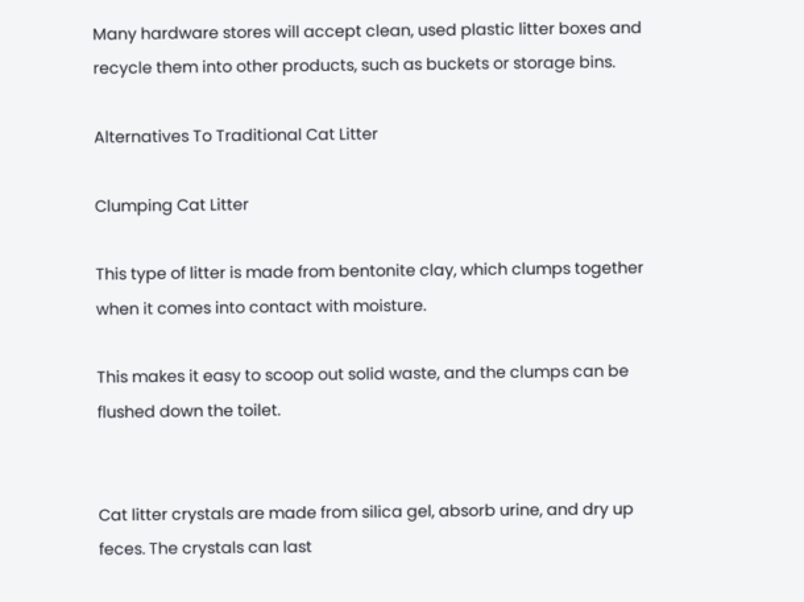Many hardware stores will accept clean, used plastic litter boxes and recycle them into other products, such as buckets or storage bins.

Alternatives To Traditional Cat Litter

Clumping Cat Litter

This type of litter is made from bentonite clay, which clumps together when it comes into contact with moisture.

This makes it easy to scoop out solid waste, and the clumps can be flushed down the toilet.


Cat litter crystals are made from silica gel, absorb urine, and dry up feces. The crystals can last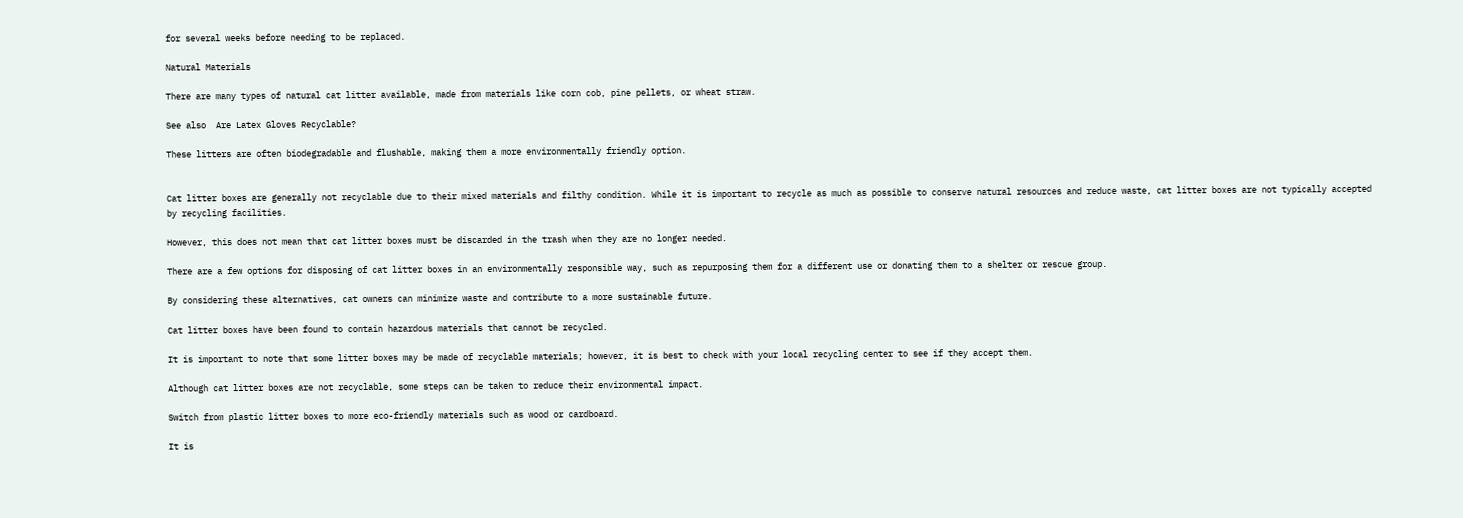for several weeks before needing to be replaced.

Natural Materials

There are many types of natural cat litter available, made from materials like corn cob, pine pellets, or wheat straw.

See also  Are Latex Gloves Recyclable?

These litters are often biodegradable and flushable, making them a more environmentally friendly option.


Cat litter boxes are generally not recyclable due to their mixed materials and filthy condition. While it is important to recycle as much as possible to conserve natural resources and reduce waste, cat litter boxes are not typically accepted by recycling facilities.

However, this does not mean that cat litter boxes must be discarded in the trash when they are no longer needed.

There are a few options for disposing of cat litter boxes in an environmentally responsible way, such as repurposing them for a different use or donating them to a shelter or rescue group.

By considering these alternatives, cat owners can minimize waste and contribute to a more sustainable future.

Cat litter boxes have been found to contain hazardous materials that cannot be recycled.

It is important to note that some litter boxes may be made of recyclable materials; however, it is best to check with your local recycling center to see if they accept them.

Although cat litter boxes are not recyclable, some steps can be taken to reduce their environmental impact.

Switch from plastic litter boxes to more eco-friendly materials such as wood or cardboard.

It is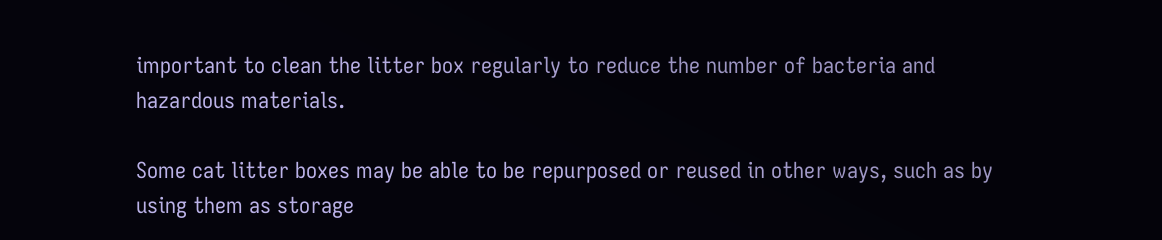important to clean the litter box regularly to reduce the number of bacteria and hazardous materials.

Some cat litter boxes may be able to be repurposed or reused in other ways, such as by using them as storage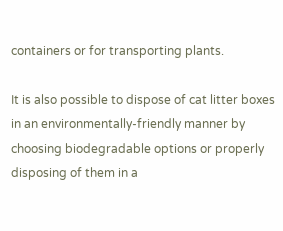containers or for transporting plants.

It is also possible to dispose of cat litter boxes in an environmentally-friendly manner by choosing biodegradable options or properly disposing of them in a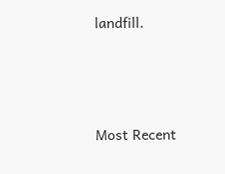landfill.



Most Recent